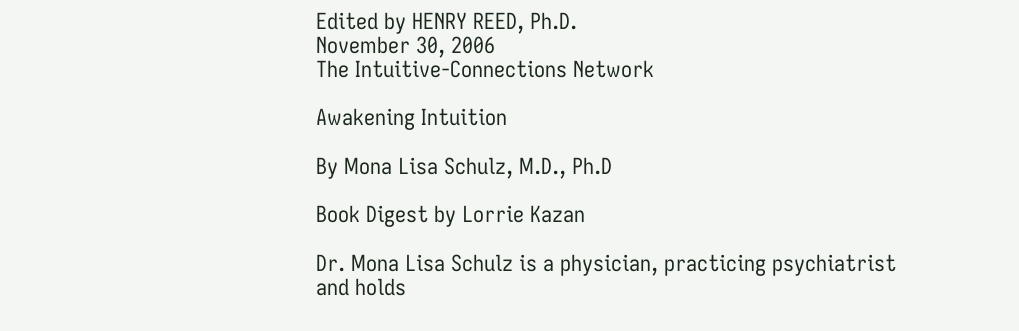Edited by HENRY REED, Ph.D.
November 30, 2006
The Intuitive-Connections Network

Awakening Intuition

By Mona Lisa Schulz, M.D., Ph.D

Book Digest by Lorrie Kazan

Dr. Mona Lisa Schulz is a physician, practicing psychiatrist and holds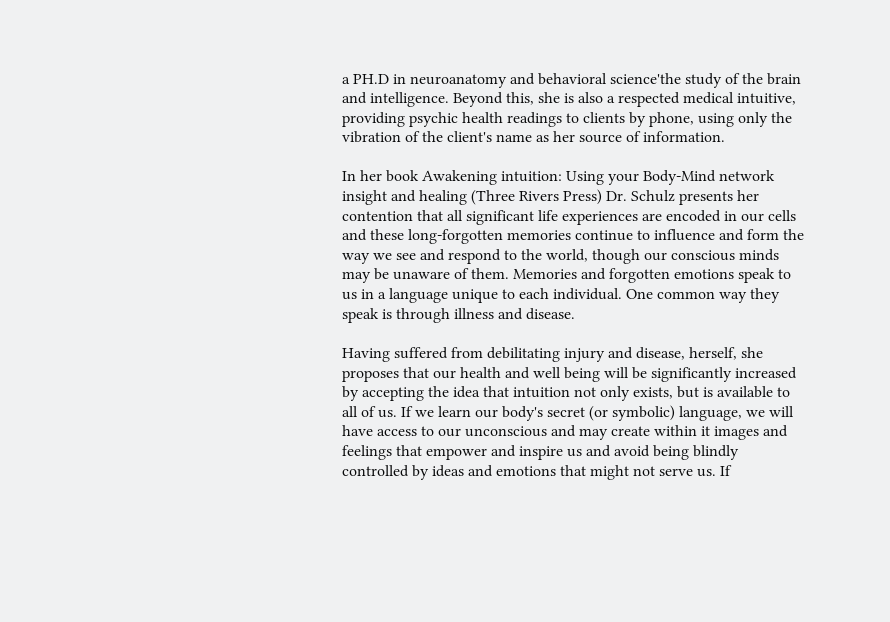a PH.D in neuroanatomy and behavioral science'the study of the brain and intelligence. Beyond this, she is also a respected medical intuitive, providing psychic health readings to clients by phone, using only the vibration of the client's name as her source of information.

In her book Awakening intuition: Using your Body-Mind network insight and healing (Three Rivers Press) Dr. Schulz presents her contention that all significant life experiences are encoded in our cells and these long-forgotten memories continue to influence and form the way we see and respond to the world, though our conscious minds may be unaware of them. Memories and forgotten emotions speak to us in a language unique to each individual. One common way they speak is through illness and disease.

Having suffered from debilitating injury and disease, herself, she proposes that our health and well being will be significantly increased by accepting the idea that intuition not only exists, but is available to all of us. If we learn our body's secret (or symbolic) language, we will have access to our unconscious and may create within it images and feelings that empower and inspire us and avoid being blindly controlled by ideas and emotions that might not serve us. If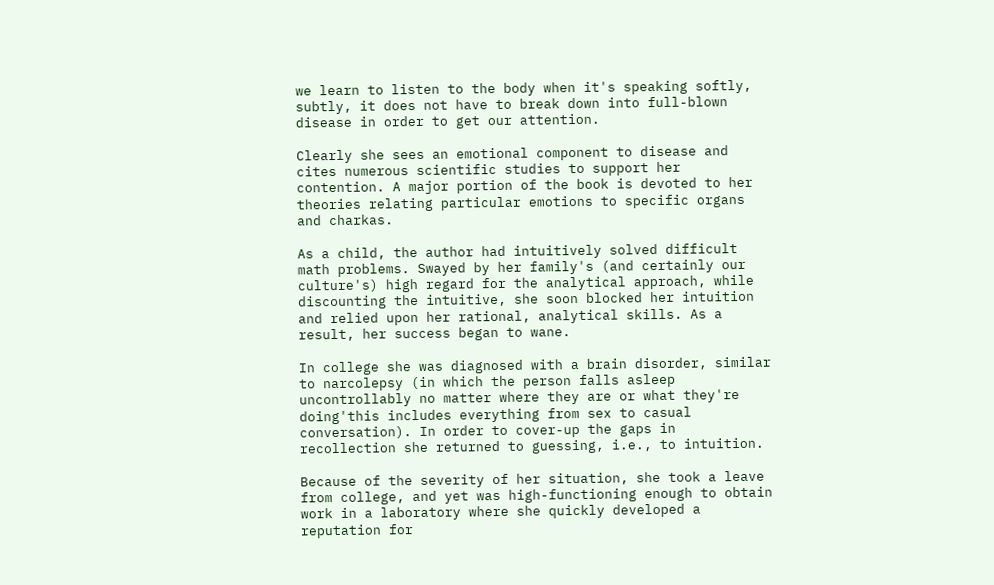we learn to listen to the body when it's speaking softly, subtly, it does not have to break down into full-blown disease in order to get our attention.

Clearly she sees an emotional component to disease and cites numerous scientific studies to support her contention. A major portion of the book is devoted to her theories relating particular emotions to specific organs and charkas.

As a child, the author had intuitively solved difficult math problems. Swayed by her family's (and certainly our culture's) high regard for the analytical approach, while discounting the intuitive, she soon blocked her intuition and relied upon her rational, analytical skills. As a result, her success began to wane.

In college she was diagnosed with a brain disorder, similar to narcolepsy (in which the person falls asleep uncontrollably no matter where they are or what they're doing'this includes everything from sex to casual conversation). In order to cover-up the gaps in recollection she returned to guessing, i.e., to intuition.

Because of the severity of her situation, she took a leave from college, and yet was high-functioning enough to obtain work in a laboratory where she quickly developed a reputation for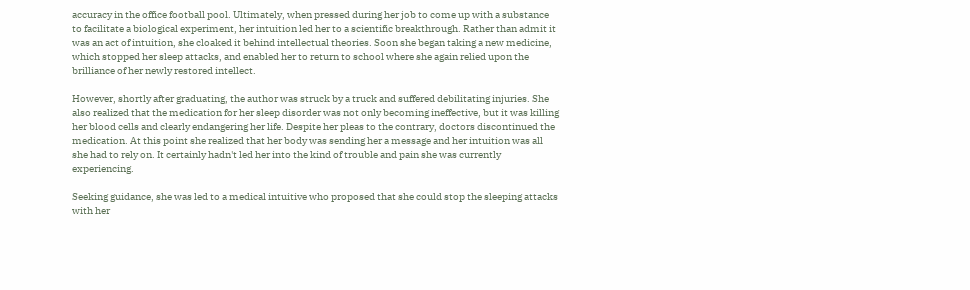accuracy in the office football pool. Ultimately, when pressed during her job to come up with a substance to facilitate a biological experiment, her intuition led her to a scientific breakthrough. Rather than admit it was an act of intuition, she cloaked it behind intellectual theories. Soon she began taking a new medicine, which stopped her sleep attacks, and enabled her to return to school where she again relied upon the brilliance of her newly restored intellect.

However, shortly after graduating, the author was struck by a truck and suffered debilitating injuries. She also realized that the medication for her sleep disorder was not only becoming ineffective, but it was killing her blood cells and clearly endangering her life. Despite her pleas to the contrary, doctors discontinued the medication. At this point she realized that her body was sending her a message and her intuition was all she had to rely on. It certainly hadn't led her into the kind of trouble and pain she was currently experiencing.

Seeking guidance, she was led to a medical intuitive who proposed that she could stop the sleeping attacks with her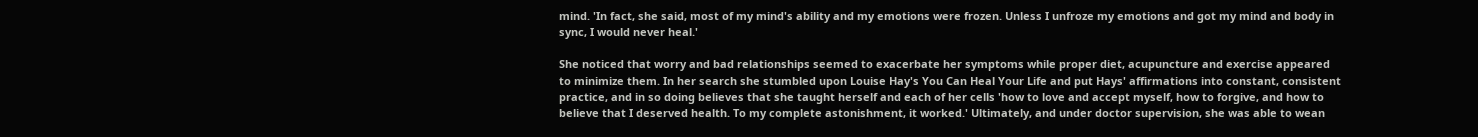mind. 'In fact, she said, most of my mind's ability and my emotions were frozen. Unless I unfroze my emotions and got my mind and body in sync, I would never heal.'

She noticed that worry and bad relationships seemed to exacerbate her symptoms while proper diet, acupuncture and exercise appeared to minimize them. In her search she stumbled upon Louise Hay's You Can Heal Your Life and put Hays' affirmations into constant, consistent practice, and in so doing believes that she taught herself and each of her cells 'how to love and accept myself, how to forgive, and how to believe that I deserved health. To my complete astonishment, it worked.' Ultimately, and under doctor supervision, she was able to wean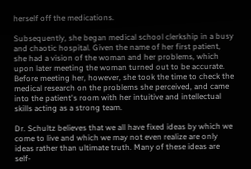herself off the medications.

Subsequently, she began medical school clerkship in a busy and chaotic hospital. Given the name of her first patient, she had a vision of the woman and her problems, which upon later meeting the woman turned out to be accurate. Before meeting her, however, she took the time to check the medical research on the problems she perceived, and came into the patient's room with her intuitive and intellectual skills acting as a strong team.

Dr. Schultz believes that we all have fixed ideas by which we come to live and which we may not even realize are only ideas rather than ultimate truth. Many of these ideas are self-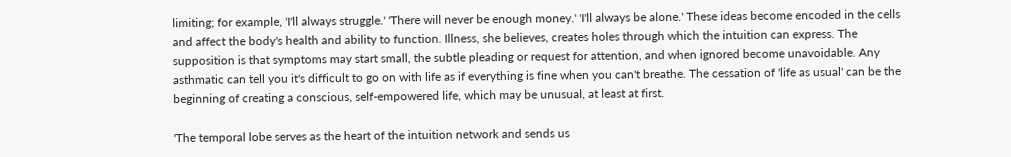limiting; for example, 'I'll always struggle.' 'There will never be enough money.' 'I'll always be alone.' These ideas become encoded in the cells and affect the body's health and ability to function. Illness, she believes, creates holes through which the intuition can express. The supposition is that symptoms may start small, the subtle pleading or request for attention, and when ignored become unavoidable. Any asthmatic can tell you it's difficult to go on with life as if everything is fine when you can't breathe. The cessation of 'life as usual' can be the beginning of creating a conscious, self-empowered life, which may be unusual, at least at first.

'The temporal lobe serves as the heart of the intuition network and sends us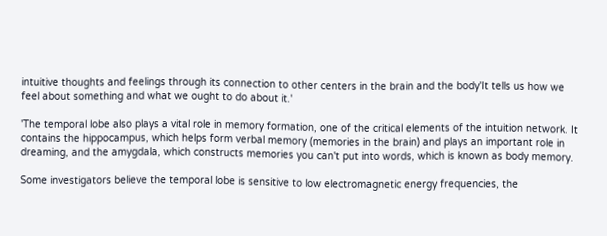intuitive thoughts and feelings through its connection to other centers in the brain and the body'It tells us how we feel about something and what we ought to do about it.'

'The temporal lobe also plays a vital role in memory formation, one of the critical elements of the intuition network. It contains the hippocampus, which helps form verbal memory (memories in the brain) and plays an important role in dreaming, and the amygdala, which constructs memories you can't put into words, which is known as body memory.

Some investigators believe the temporal lobe is sensitive to low electromagnetic energy frequencies, the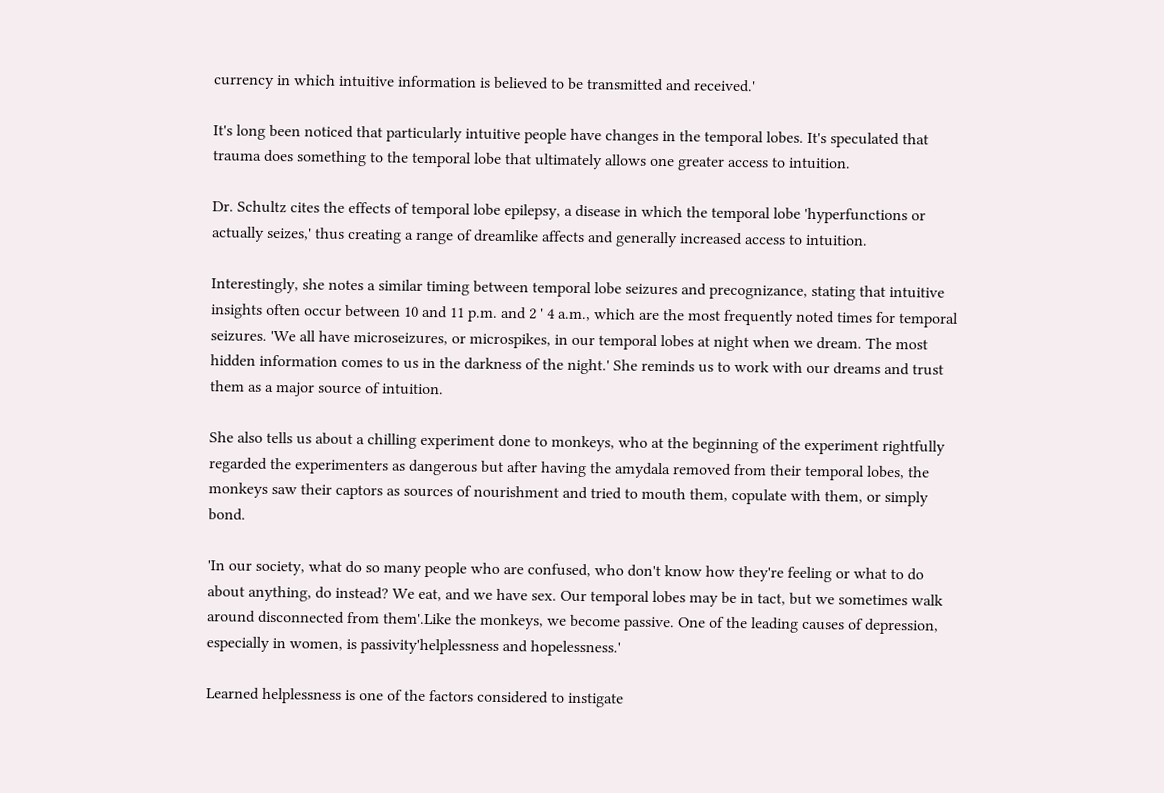currency in which intuitive information is believed to be transmitted and received.'

It's long been noticed that particularly intuitive people have changes in the temporal lobes. It's speculated that trauma does something to the temporal lobe that ultimately allows one greater access to intuition.

Dr. Schultz cites the effects of temporal lobe epilepsy, a disease in which the temporal lobe 'hyperfunctions or actually seizes,' thus creating a range of dreamlike affects and generally increased access to intuition.

Interestingly, she notes a similar timing between temporal lobe seizures and precognizance, stating that intuitive insights often occur between 10 and 11 p.m. and 2 ' 4 a.m., which are the most frequently noted times for temporal seizures. 'We all have microseizures, or microspikes, in our temporal lobes at night when we dream. The most hidden information comes to us in the darkness of the night.' She reminds us to work with our dreams and trust them as a major source of intuition.

She also tells us about a chilling experiment done to monkeys, who at the beginning of the experiment rightfully regarded the experimenters as dangerous but after having the amydala removed from their temporal lobes, the monkeys saw their captors as sources of nourishment and tried to mouth them, copulate with them, or simply bond.

'In our society, what do so many people who are confused, who don't know how they're feeling or what to do about anything, do instead? We eat, and we have sex. Our temporal lobes may be in tact, but we sometimes walk around disconnected from them'.Like the monkeys, we become passive. One of the leading causes of depression, especially in women, is passivity'helplessness and hopelessness.'

Learned helplessness is one of the factors considered to instigate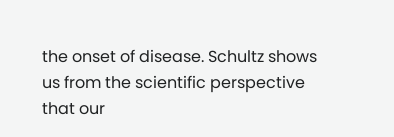the onset of disease. Schultz shows us from the scientific perspective that our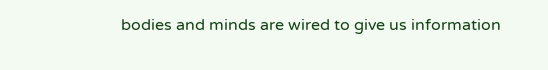bodies and minds are wired to give us information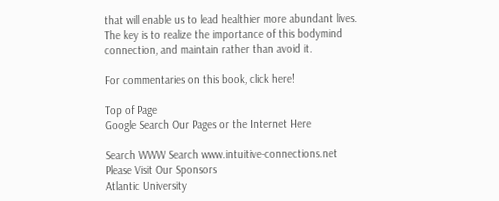that will enable us to lead healthier more abundant lives. The key is to realize the importance of this bodymind connection, and maintain rather than avoid it.

For commentaries on this book, click here!

Top of Page
Google Search Our Pages or the Internet Here

Search WWW Search www.intuitive-connections.net
Please Visit Our Sponsors
Atlantic University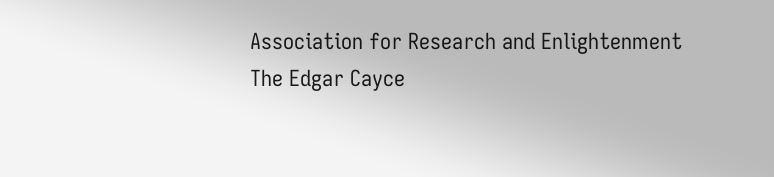Association for Research and Enlightenment
The Edgar Cayce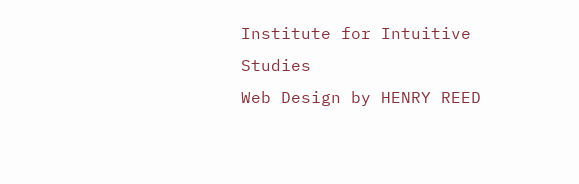Institute for Intuitive Studies
Web Design by HENRY REED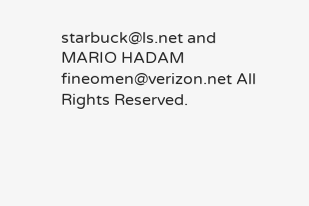starbuck@ls.net and MARIO HADAM fineomen@verizon.net All Rights Reserved.